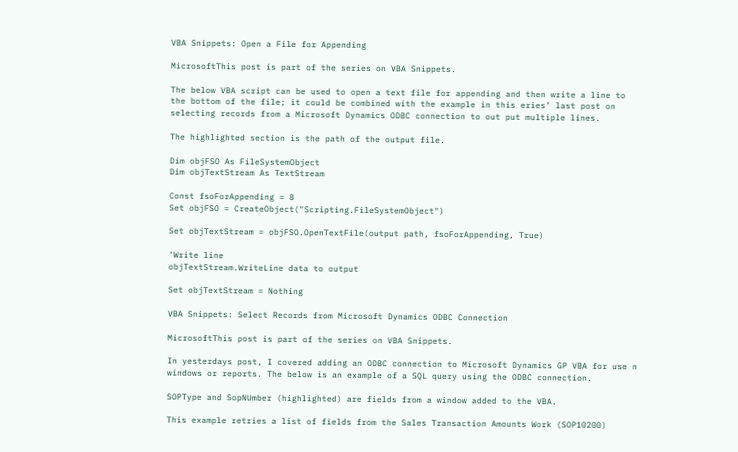VBA Snippets: Open a File for Appending

MicrosoftThis post is part of the series on VBA Snippets.

The below VBA script can be used to open a text file for appending and then write a line to the bottom of the file; it could be combined with the example in this eries’ last post on selecting records from a Microsoft Dynamics ODBC connection to out put multiple lines.

The highlighted section is the path of the output file.

Dim objFSO As FileSystemObject
Dim objTextStream As TextStream

Const fsoForAppending = 8
Set objFSO = CreateObject("Scripting.FileSystemObject")

Set objTextStream = objFSO.OpenTextFile(output path, fsoForAppending, True)

'Write line
objTextStream.WriteLine data to output

Set objTextStream = Nothing

VBA Snippets: Select Records from Microsoft Dynamics ODBC Connection

MicrosoftThis post is part of the series on VBA Snippets.

In yesterdays post, I covered adding an ODBC connection to Microsoft Dynamics GP VBA for use n windows or reports. The below is an example of a SQL query using the ODBC connection.

SOPType and SopNUmber (highlighted) are fields from a window added to the VBA.

This example retries a list of fields from the Sales Transaction Amounts Work (SOP10200)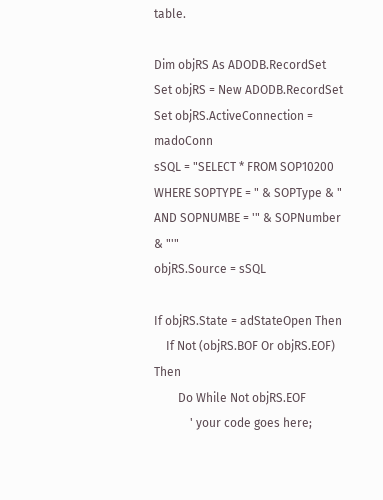table.

Dim objRS As ADODB.RecordSet
Set objRS = New ADODB.RecordSet
Set objRS.ActiveConnection = madoConn
sSQL = "SELECT * FROM SOP10200 WHERE SOPTYPE = " & SOPType & " AND SOPNUMBE = '" & SOPNumber & "'"
objRS.Source = sSQL

If objRS.State = adStateOpen Then
    If Not (objRS.BOF Or objRS.EOF) Then
        Do While Not objRS.EOF
            ' your code goes here;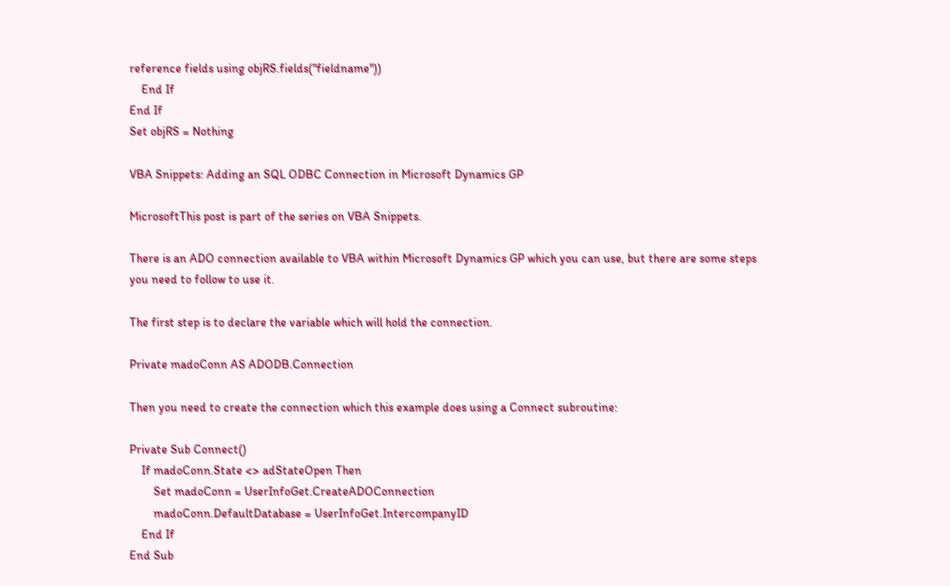reference fields using objRS.fields("fieldname"))
    End If
End If
Set objRS = Nothing

VBA Snippets: Adding an SQL ODBC Connection in Microsoft Dynamics GP

MicrosoftThis post is part of the series on VBA Snippets.

There is an ADO connection available to VBA within Microsoft Dynamics GP which you can use, but there are some steps you need to follow to use it.

The first step is to declare the variable which will hold the connection.

Private madoConn AS ADODB.Connection

Then you need to create the connection which this example does using a Connect subroutine:

Private Sub Connect()
    If madoConn.State <> adStateOpen Then
        Set madoConn = UserInfoGet.CreateADOConnection
        madoConn.DefaultDatabase = UserInfoGet.IntercompanyID
    End If
End Sub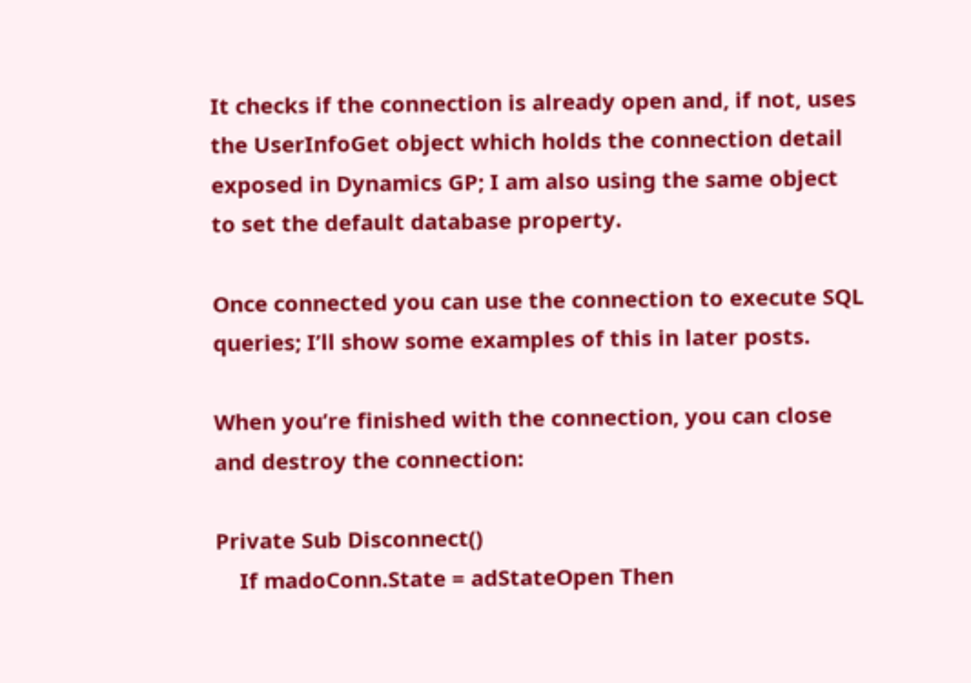It checks if the connection is already open and, if not, uses the UserInfoGet object which holds the connection detail exposed in Dynamics GP; I am also using the same object to set the default database property.

Once connected you can use the connection to execute SQL queries; I’ll show some examples of this in later posts.

When you’re finished with the connection, you can close and destroy the connection:

Private Sub Disconnect()
    If madoConn.State = adStateOpen Then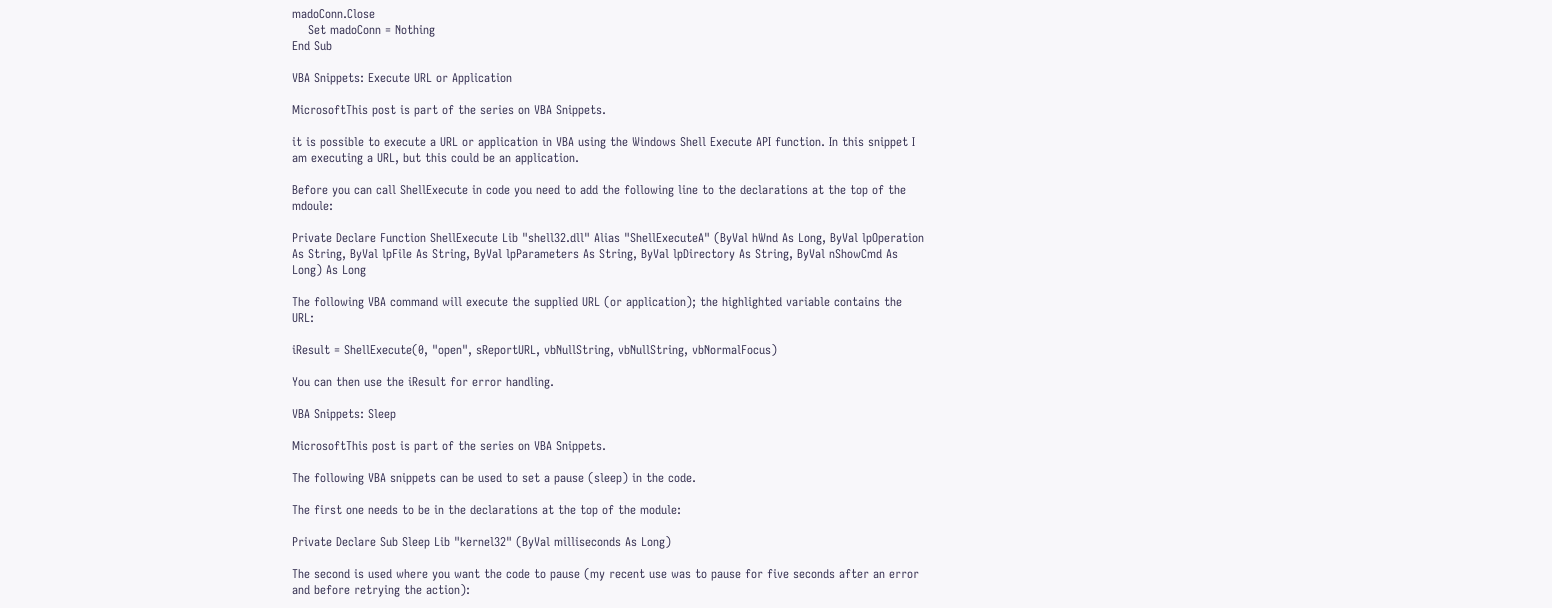madoConn.Close
    Set madoConn = Nothing
End Sub

VBA Snippets: Execute URL or Application

MicrosoftThis post is part of the series on VBA Snippets.

it is possible to execute a URL or application in VBA using the Windows Shell Execute API function. In this snippet I am executing a URL, but this could be an application.

Before you can call ShellExecute in code you need to add the following line to the declarations at the top of the mdoule:

Private Declare Function ShellExecute Lib "shell32.dll" Alias "ShellExecuteA" (ByVal hWnd As Long, ByVal lpOperation As String, ByVal lpFile As String, ByVal lpParameters As String, ByVal lpDirectory As String, ByVal nShowCmd As Long) As Long

The following VBA command will execute the supplied URL (or application); the highlighted variable contains the URL:

iResult = ShellExecute(0, "open", sReportURL, vbNullString, vbNullString, vbNormalFocus)

You can then use the iResult for error handling.

VBA Snippets: Sleep

MicrosoftThis post is part of the series on VBA Snippets.

The following VBA snippets can be used to set a pause (sleep) in the code.

The first one needs to be in the declarations at the top of the module:

Private Declare Sub Sleep Lib "kernel32" (ByVal milliseconds As Long)

The second is used where you want the code to pause (my recent use was to pause for five seconds after an error and before retrying the action):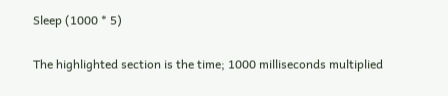Sleep (1000 * 5)

The highlighted section is the time; 1000 milliseconds multiplied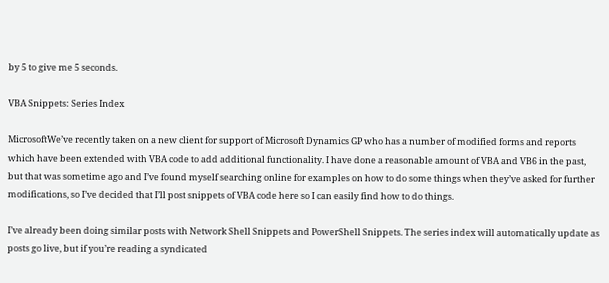by 5 to give me 5 seconds.

VBA Snippets: Series Index

MicrosoftWe’ve recently taken on a new client for support of Microsoft Dynamics GP who has a number of modified forms and reports which have been extended with VBA code to add additional functionality. I have done a reasonable amount of VBA and VB6 in the past, but that was sometime ago and I’ve found myself searching online for examples on how to do some things when they’ve asked for further modifications, so I’ve decided that I’ll post snippets of VBA code here so I can easily find how to do things.

I’ve already been doing similar posts with Network Shell Snippets and PowerShell Snippets. The series index will automatically update as posts go live, but if you’re reading a syndicated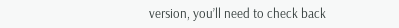version, you’ll need to check back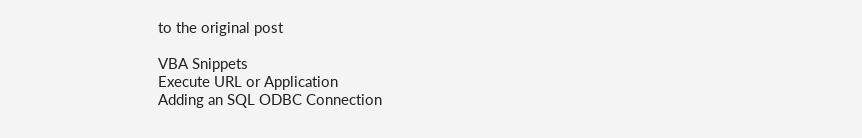to the original post

VBA Snippets
Execute URL or Application
Adding an SQL ODBC Connection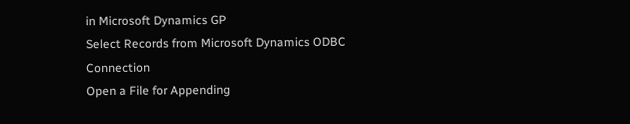in Microsoft Dynamics GP
Select Records from Microsoft Dynamics ODBC Connection
Open a File for Appending